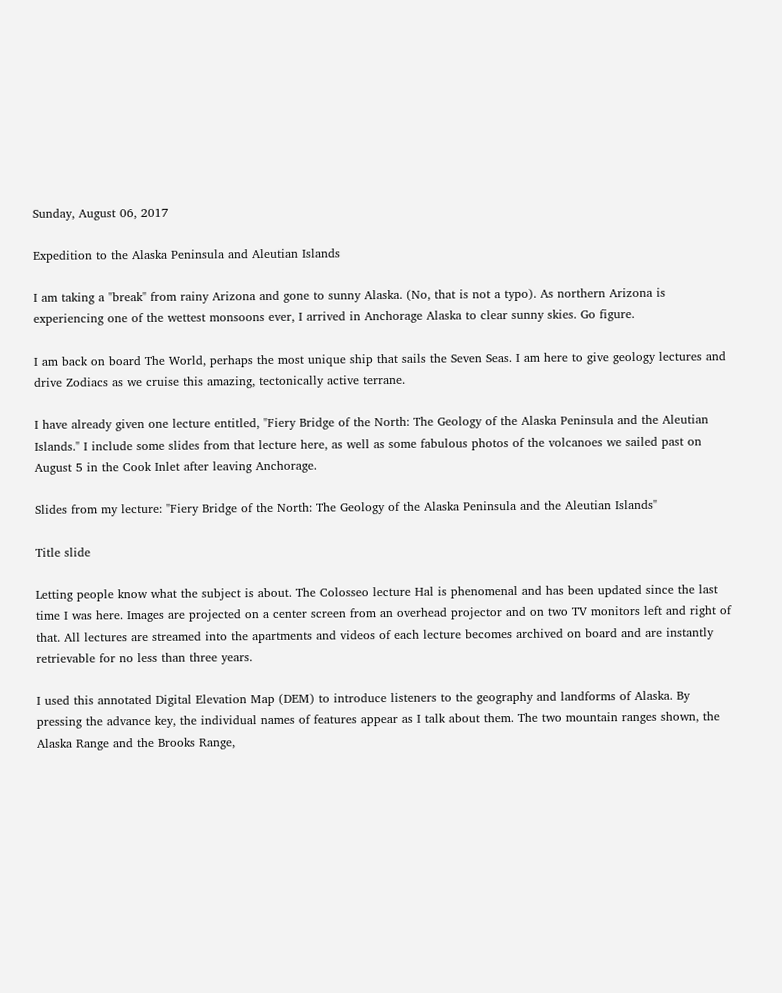Sunday, August 06, 2017

Expedition to the Alaska Peninsula and Aleutian Islands

I am taking a "break" from rainy Arizona and gone to sunny Alaska. (No, that is not a typo). As northern Arizona is experiencing one of the wettest monsoons ever, I arrived in Anchorage Alaska to clear sunny skies. Go figure.

I am back on board The World, perhaps the most unique ship that sails the Seven Seas. I am here to give geology lectures and drive Zodiacs as we cruise this amazing, tectonically active terrane.

I have already given one lecture entitled, "Fiery Bridge of the North: The Geology of the Alaska Peninsula and the Aleutian Islands." I include some slides from that lecture here, as well as some fabulous photos of the volcanoes we sailed past on August 5 in the Cook Inlet after leaving Anchorage.

Slides from my lecture: "Fiery Bridge of the North: The Geology of the Alaska Peninsula and the Aleutian Islands"

Title slide

Letting people know what the subject is about. The Colosseo lecture Hal is phenomenal and has been updated since the last time I was here. Images are projected on a center screen from an overhead projector and on two TV monitors left and right of that. All lectures are streamed into the apartments and videos of each lecture becomes archived on board and are instantly retrievable for no less than three years.

I used this annotated Digital Elevation Map (DEM) to introduce listeners to the geography and landforms of Alaska. By pressing the advance key, the individual names of features appear as I talk about them. The two mountain ranges shown, the Alaska Range and the Brooks Range,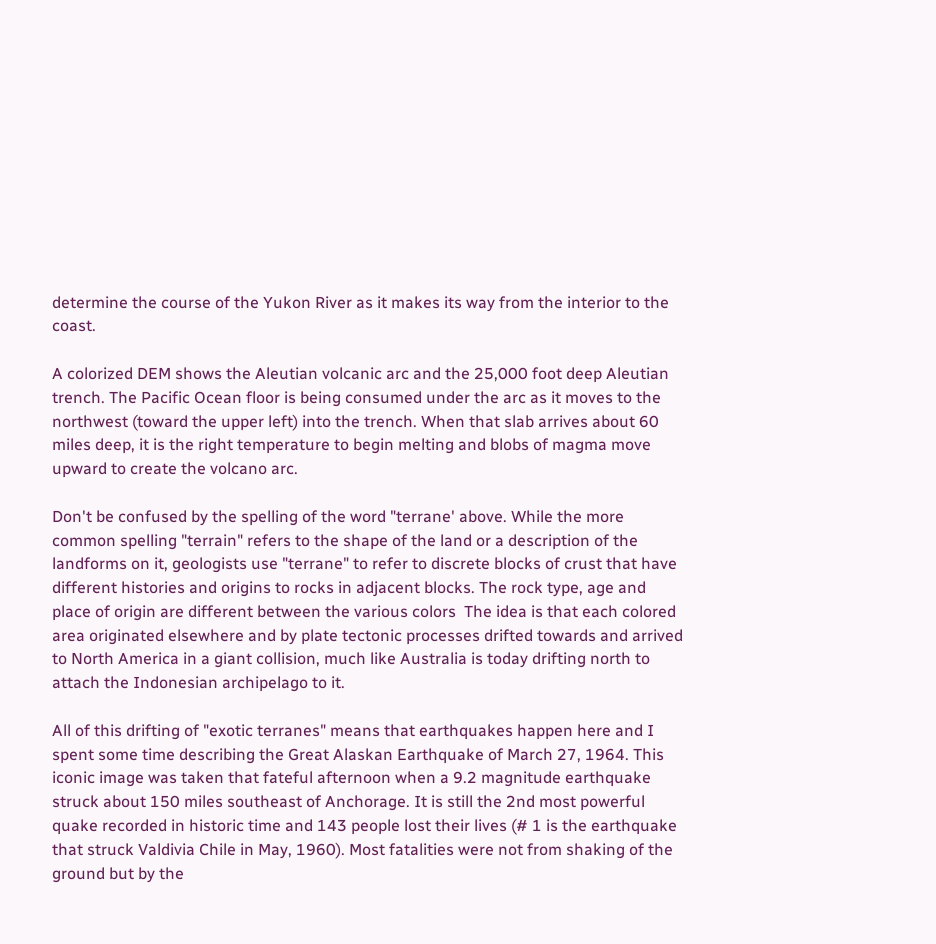determine the course of the Yukon River as it makes its way from the interior to the coast.

A colorized DEM shows the Aleutian volcanic arc and the 25,000 foot deep Aleutian trench. The Pacific Ocean floor is being consumed under the arc as it moves to the northwest (toward the upper left) into the trench. When that slab arrives about 60 miles deep, it is the right temperature to begin melting and blobs of magma move upward to create the volcano arc.

Don't be confused by the spelling of the word "terrane' above. While the more common spelling "terrain" refers to the shape of the land or a description of the landforms on it, geologists use "terrane" to refer to discrete blocks of crust that have different histories and origins to rocks in adjacent blocks. The rock type, age and place of origin are different between the various colors  The idea is that each colored area originated elsewhere and by plate tectonic processes drifted towards and arrived to North America in a giant collision, much like Australia is today drifting north to attach the Indonesian archipelago to it.

All of this drifting of "exotic terranes" means that earthquakes happen here and I spent some time describing the Great Alaskan Earthquake of March 27, 1964. This iconic image was taken that fateful afternoon when a 9.2 magnitude earthquake struck about 150 miles southeast of Anchorage. It is still the 2nd most powerful quake recorded in historic time and 143 people lost their lives (# 1 is the earthquake that struck Valdivia Chile in May, 1960). Most fatalities were not from shaking of the ground but by the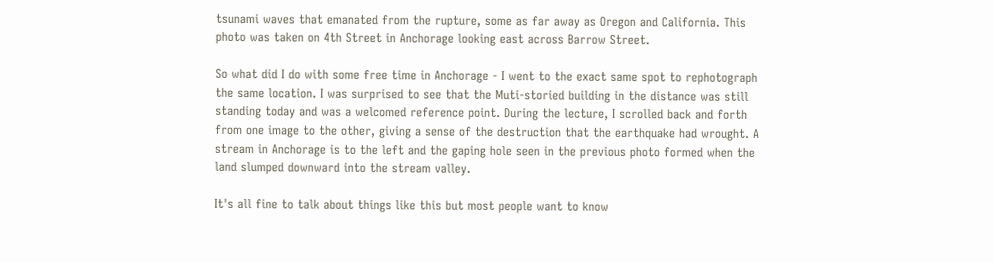tsunami waves that emanated from the rupture, some as far away as Oregon and California. This photo was taken on 4th Street in Anchorage looking east across Barrow Street.

So what did I do with some free time in Anchorage - I went to the exact same spot to rephotograph the same location. I was surprised to see that the Muti-storied building in the distance was still standing today and was a welcomed reference point. During the lecture, I scrolled back and forth from one image to the other, giving a sense of the destruction that the earthquake had wrought. A stream in Anchorage is to the left and the gaping hole seen in the previous photo formed when the land slumped downward into the stream valley.

It's all fine to talk about things like this but most people want to know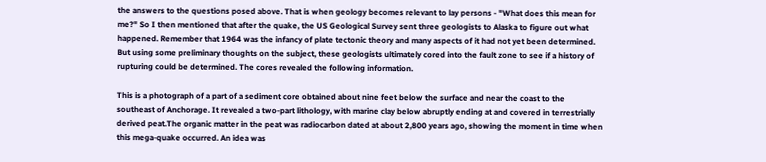the answers to the questions posed above. That is when geology becomes relevant to lay persons - "What does this mean for me?" So I then mentioned that after the quake, the US Geological Survey sent three geologists to Alaska to figure out what happened. Remember that 1964 was the infancy of plate tectonic theory and many aspects of it had not yet been determined. But using some preliminary thoughts on the subject, these geologists ultimately cored into the fault zone to see if a history of rupturing could be determined. The cores revealed the following information.

This is a photograph of a part of a sediment core obtained about nine feet below the surface and near the coast to the southeast of Anchorage. It revealed a two-part lithology, with marine clay below abruptly ending at and covered in terrestrially derived peat.The organic matter in the peat was radiocarbon dated at about 2,800 years ago, showing the moment in time when this mega-quake occurred. An idea was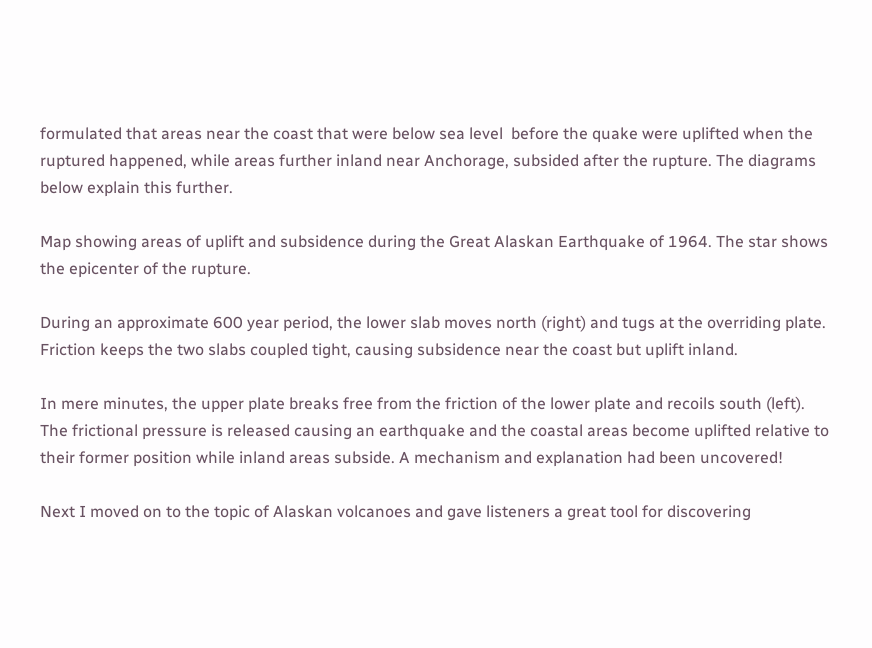formulated that areas near the coast that were below sea level  before the quake were uplifted when the ruptured happened, while areas further inland near Anchorage, subsided after the rupture. The diagrams below explain this further.

Map showing areas of uplift and subsidence during the Great Alaskan Earthquake of 1964. The star shows the epicenter of the rupture.

During an approximate 600 year period, the lower slab moves north (right) and tugs at the overriding plate. Friction keeps the two slabs coupled tight, causing subsidence near the coast but uplift inland.

In mere minutes, the upper plate breaks free from the friction of the lower plate and recoils south (left). The frictional pressure is released causing an earthquake and the coastal areas become uplifted relative to their former position while inland areas subside. A mechanism and explanation had been uncovered!

Next I moved on to the topic of Alaskan volcanoes and gave listeners a great tool for discovering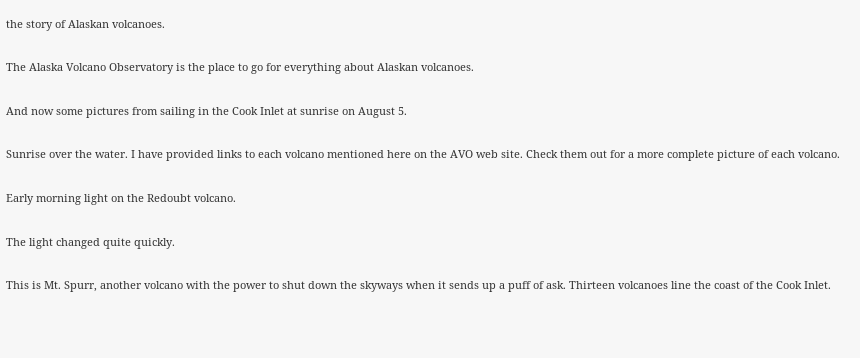the story of Alaskan volcanoes.

The Alaska Volcano Observatory is the place to go for everything about Alaskan volcanoes.

And now some pictures from sailing in the Cook Inlet at sunrise on August 5.

Sunrise over the water. I have provided links to each volcano mentioned here on the AVO web site. Check them out for a more complete picture of each volcano.

Early morning light on the Redoubt volcano.

The light changed quite quickly.

This is Mt. Spurr, another volcano with the power to shut down the skyways when it sends up a puff of ask. Thirteen volcanoes line the coast of the Cook Inlet.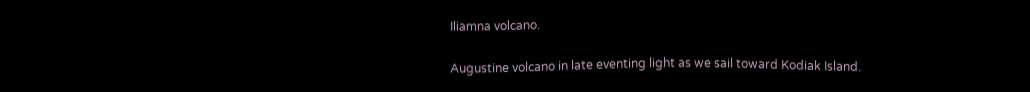Iliamna volcano.

Augustine volcano in late eventing light as we sail toward Kodiak Island.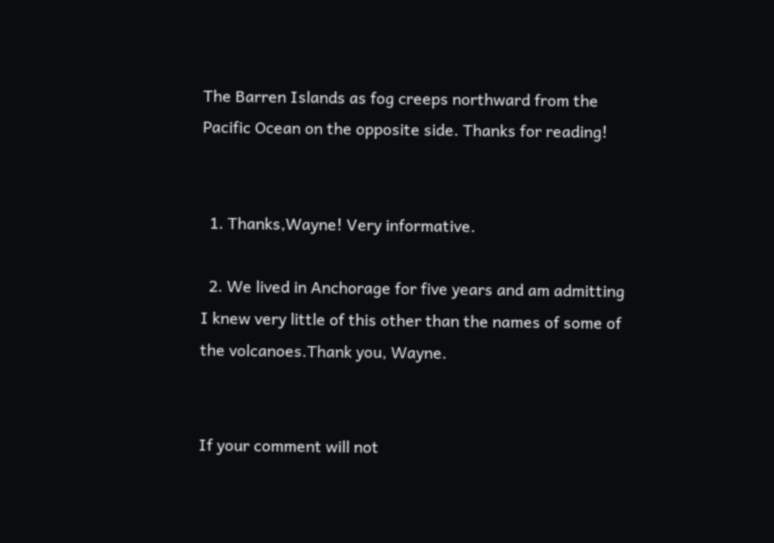The Barren Islands as fog creeps northward from the Pacific Ocean on the opposite side. Thanks for reading!


  1. Thanks,Wayne! Very informative.

  2. We lived in Anchorage for five years and am admitting I knew very little of this other than the names of some of the volcanoes.Thank you, Wayne.


If your comment will not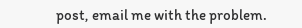post, email me with the problem.